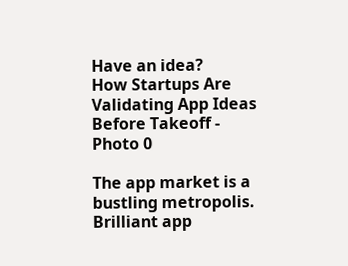Have an idea?
How Startups Are Validating App Ideas Before Takeoff - Photo 0

The app market is a bustling metropolis. Brilliant app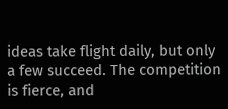ideas take flight daily, but only a few succeed. The competition is fierce, and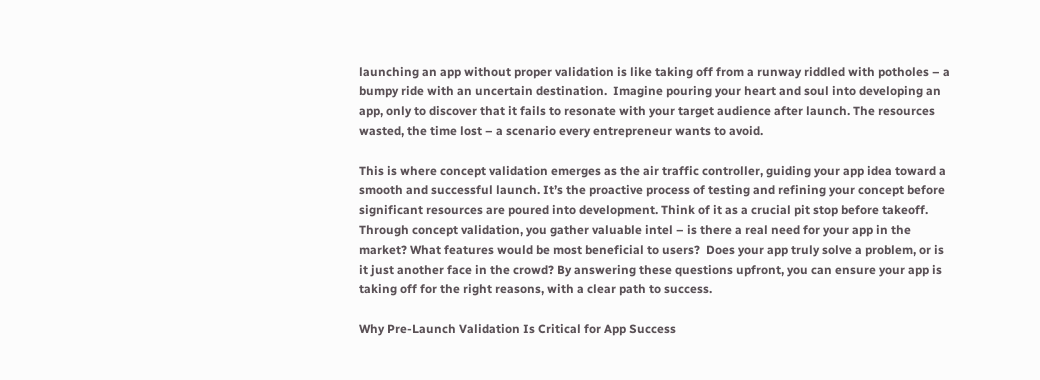launching an app without proper validation is like taking off from a runway riddled with potholes – a bumpy ride with an uncertain destination.  Imagine pouring your heart and soul into developing an app, only to discover that it fails to resonate with your target audience after launch. The resources wasted, the time lost – a scenario every entrepreneur wants to avoid.

This is where concept validation emerges as the air traffic controller, guiding your app idea toward a smooth and successful launch. It’s the proactive process of testing and refining your concept before significant resources are poured into development. Think of it as a crucial pit stop before takeoff. Through concept validation, you gather valuable intel – is there a real need for your app in the market? What features would be most beneficial to users?  Does your app truly solve a problem, or is it just another face in the crowd? By answering these questions upfront, you can ensure your app is taking off for the right reasons, with a clear path to success.

Why Pre-Launch Validation Is Critical for App Success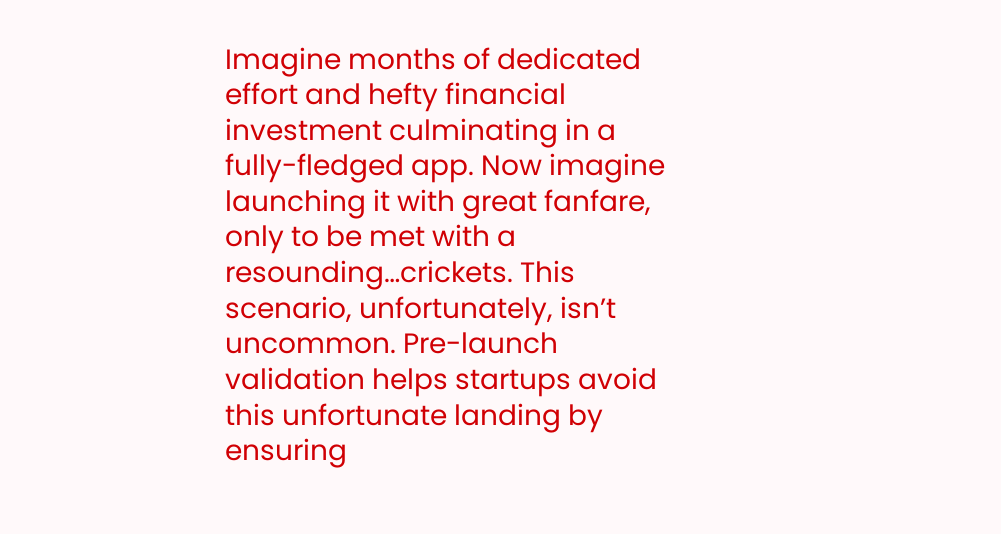Imagine months of dedicated effort and hefty financial investment culminating in a fully-fledged app. Now imagine launching it with great fanfare, only to be met with a resounding…crickets. This scenario, unfortunately, isn’t uncommon. Pre-launch validation helps startups avoid this unfortunate landing by ensuring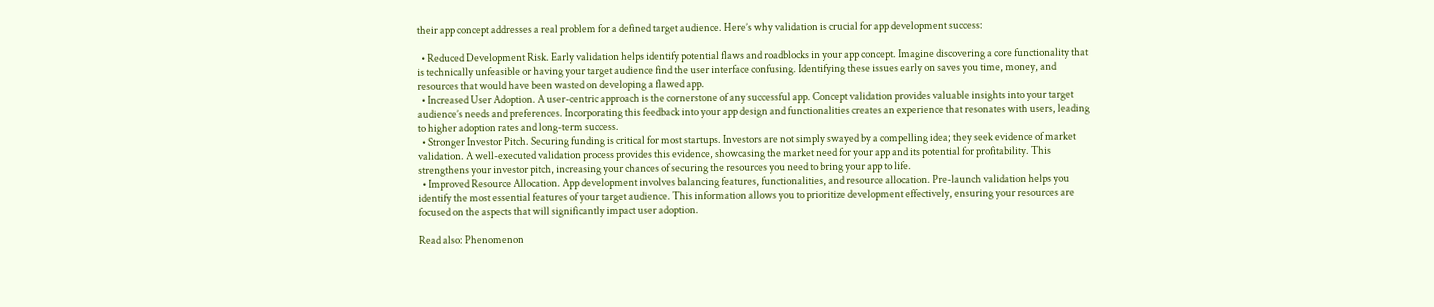their app concept addresses a real problem for a defined target audience. Here’s why validation is crucial for app development success:

  • Reduced Development Risk. Early validation helps identify potential flaws and roadblocks in your app concept. Imagine discovering a core functionality that is technically unfeasible or having your target audience find the user interface confusing. Identifying these issues early on saves you time, money, and resources that would have been wasted on developing a flawed app.
  • Increased User Adoption. A user-centric approach is the cornerstone of any successful app. Concept validation provides valuable insights into your target audience’s needs and preferences. Incorporating this feedback into your app design and functionalities creates an experience that resonates with users, leading to higher adoption rates and long-term success.
  • Stronger Investor Pitch. Securing funding is critical for most startups. Investors are not simply swayed by a compelling idea; they seek evidence of market validation. A well-executed validation process provides this evidence, showcasing the market need for your app and its potential for profitability. This strengthens your investor pitch, increasing your chances of securing the resources you need to bring your app to life.
  • Improved Resource Allocation. App development involves balancing features, functionalities, and resource allocation. Pre-launch validation helps you identify the most essential features of your target audience. This information allows you to prioritize development effectively, ensuring your resources are focused on the aspects that will significantly impact user adoption.

Read also: Phenomenon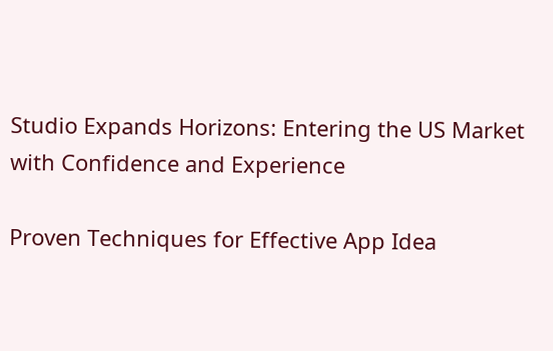Studio Expands Horizons: Entering the US Market with Confidence and Experience

Proven Techniques for Effective App Idea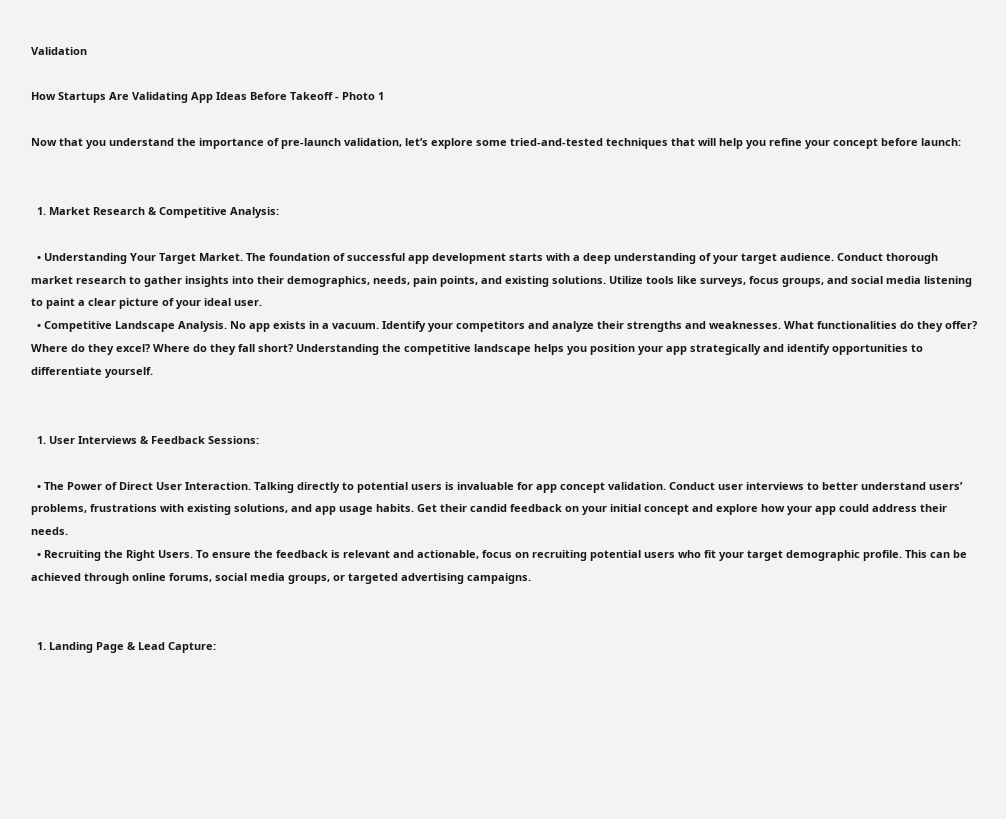Validation

How Startups Are Validating App Ideas Before Takeoff - Photo 1

Now that you understand the importance of pre-launch validation, let’s explore some tried-and-tested techniques that will help you refine your concept before launch:


  1. Market Research & Competitive Analysis:

  • Understanding Your Target Market. The foundation of successful app development starts with a deep understanding of your target audience. Conduct thorough market research to gather insights into their demographics, needs, pain points, and existing solutions. Utilize tools like surveys, focus groups, and social media listening to paint a clear picture of your ideal user.
  • Competitive Landscape Analysis. No app exists in a vacuum. Identify your competitors and analyze their strengths and weaknesses. What functionalities do they offer? Where do they excel? Where do they fall short? Understanding the competitive landscape helps you position your app strategically and identify opportunities to differentiate yourself.


  1. User Interviews & Feedback Sessions:

  • The Power of Direct User Interaction. Talking directly to potential users is invaluable for app concept validation. Conduct user interviews to better understand users’ problems, frustrations with existing solutions, and app usage habits. Get their candid feedback on your initial concept and explore how your app could address their needs.
  • Recruiting the Right Users. To ensure the feedback is relevant and actionable, focus on recruiting potential users who fit your target demographic profile. This can be achieved through online forums, social media groups, or targeted advertising campaigns.


  1. Landing Page & Lead Capture: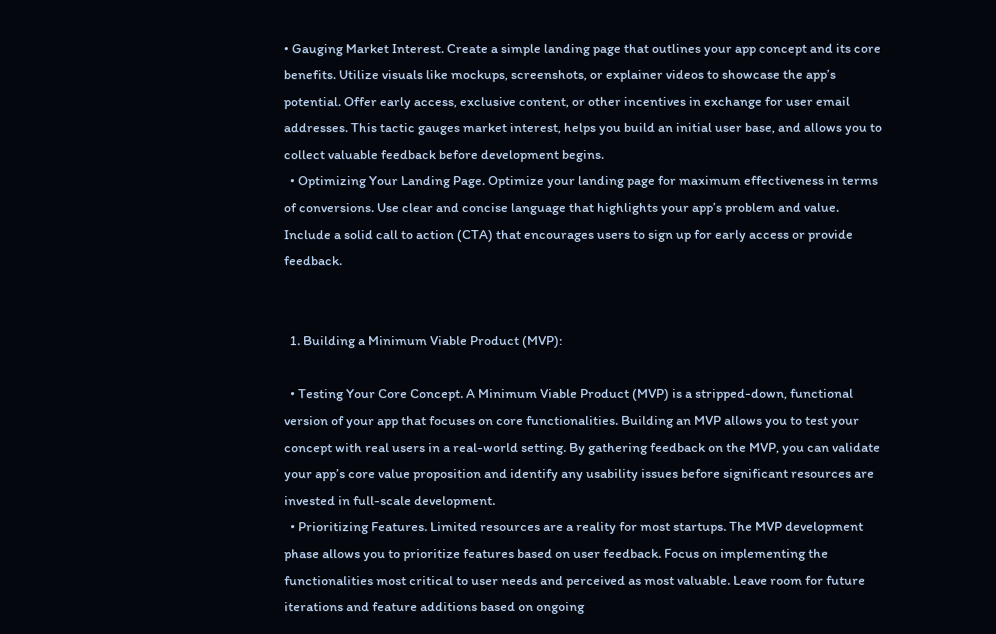• Gauging Market Interest. Create a simple landing page that outlines your app concept and its core benefits. Utilize visuals like mockups, screenshots, or explainer videos to showcase the app’s potential. Offer early access, exclusive content, or other incentives in exchange for user email addresses. This tactic gauges market interest, helps you build an initial user base, and allows you to collect valuable feedback before development begins.
  • Optimizing Your Landing Page. Optimize your landing page for maximum effectiveness in terms of conversions. Use clear and concise language that highlights your app’s problem and value. Include a solid call to action (CTA) that encourages users to sign up for early access or provide feedback.


  1. Building a Minimum Viable Product (MVP):

  • Testing Your Core Concept. A Minimum Viable Product (MVP) is a stripped-down, functional version of your app that focuses on core functionalities. Building an MVP allows you to test your concept with real users in a real-world setting. By gathering feedback on the MVP, you can validate your app’s core value proposition and identify any usability issues before significant resources are invested in full-scale development.
  • Prioritizing Features. Limited resources are a reality for most startups. The MVP development phase allows you to prioritize features based on user feedback. Focus on implementing the functionalities most critical to user needs and perceived as most valuable. Leave room for future iterations and feature additions based on ongoing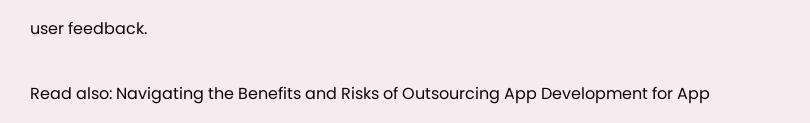user feedback.

Read also: Navigating the Benefits and Risks of Outsourcing App Development for App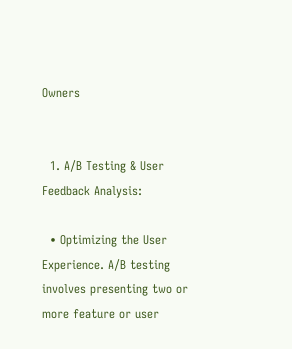Owners


  1. A/B Testing & User Feedback Analysis:

  • Optimizing the User Experience. A/B testing involves presenting two or more feature or user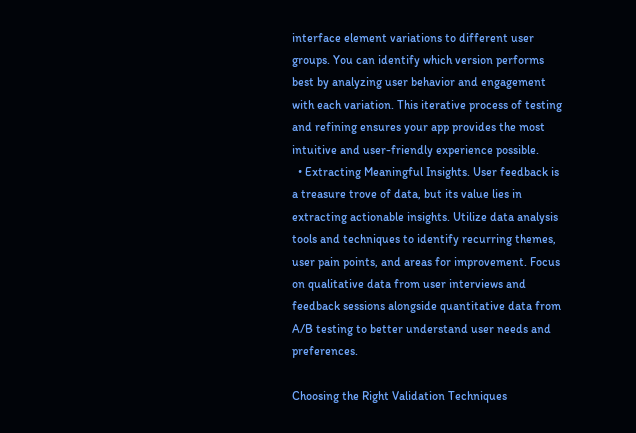interface element variations to different user groups. You can identify which version performs best by analyzing user behavior and engagement with each variation. This iterative process of testing and refining ensures your app provides the most intuitive and user-friendly experience possible.
  • Extracting Meaningful Insights. User feedback is a treasure trove of data, but its value lies in extracting actionable insights. Utilize data analysis tools and techniques to identify recurring themes, user pain points, and areas for improvement. Focus on qualitative data from user interviews and feedback sessions alongside quantitative data from A/B testing to better understand user needs and preferences.

Choosing the Right Validation Techniques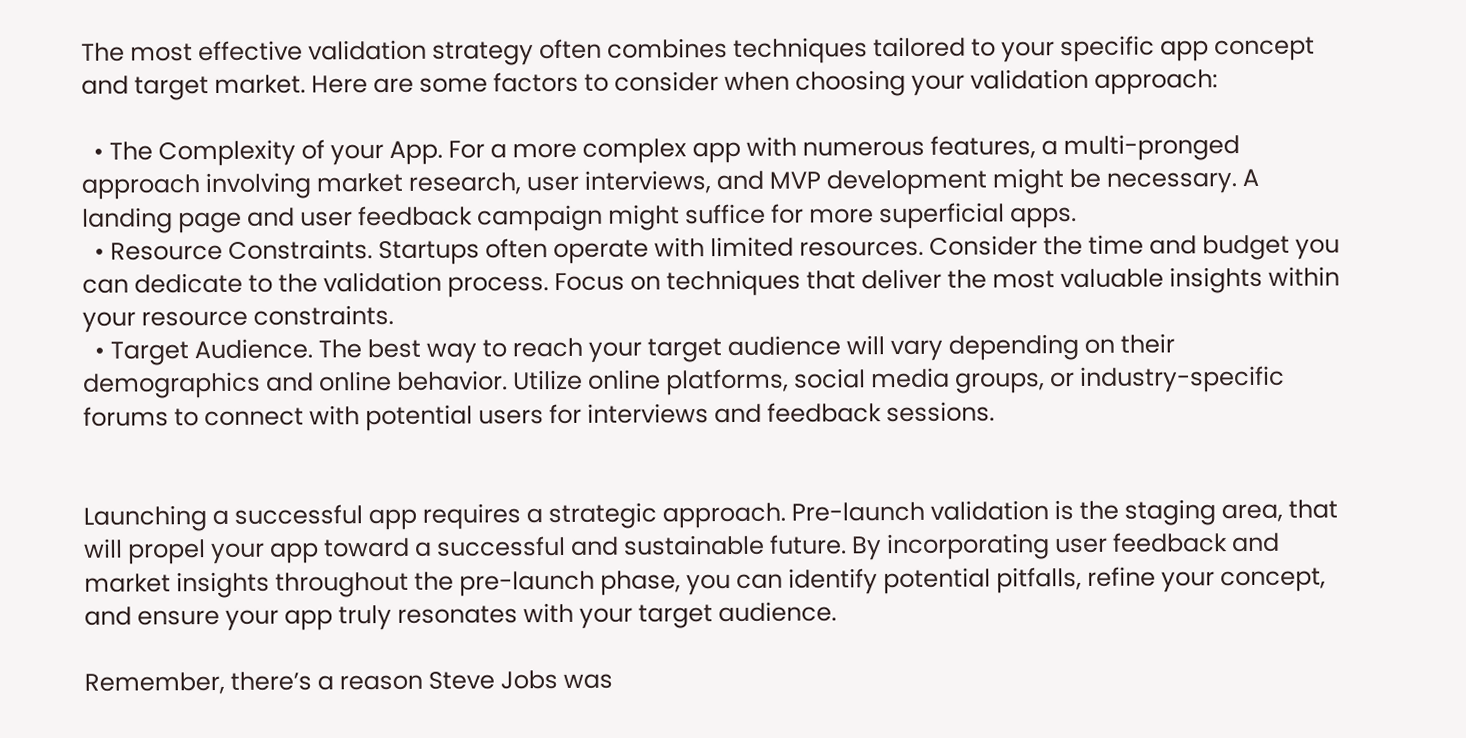The most effective validation strategy often combines techniques tailored to your specific app concept and target market. Here are some factors to consider when choosing your validation approach:

  • The Complexity of your App. For a more complex app with numerous features, a multi-pronged approach involving market research, user interviews, and MVP development might be necessary. A landing page and user feedback campaign might suffice for more superficial apps.
  • Resource Constraints. Startups often operate with limited resources. Consider the time and budget you can dedicate to the validation process. Focus on techniques that deliver the most valuable insights within your resource constraints.
  • Target Audience. The best way to reach your target audience will vary depending on their demographics and online behavior. Utilize online platforms, social media groups, or industry-specific forums to connect with potential users for interviews and feedback sessions.


Launching a successful app requires a strategic approach. Pre-launch validation is the staging area, that will propel your app toward a successful and sustainable future. By incorporating user feedback and market insights throughout the pre-launch phase, you can identify potential pitfalls, refine your concept, and ensure your app truly resonates with your target audience.

Remember, there’s a reason Steve Jobs was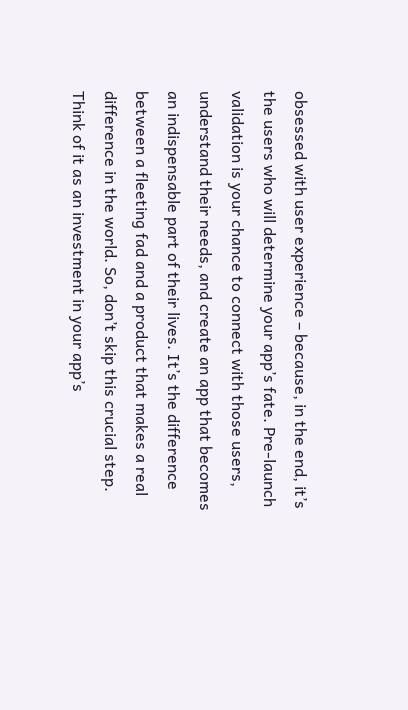obsessed with user experience – because, in the end, it’s the users who will determine your app’s fate. Pre-launch validation is your chance to connect with those users, understand their needs, and create an app that becomes an indispensable part of their lives. It’s the difference between a fleeting fad and a product that makes a real difference in the world. So, don’t skip this crucial step. Think of it as an investment in your app’s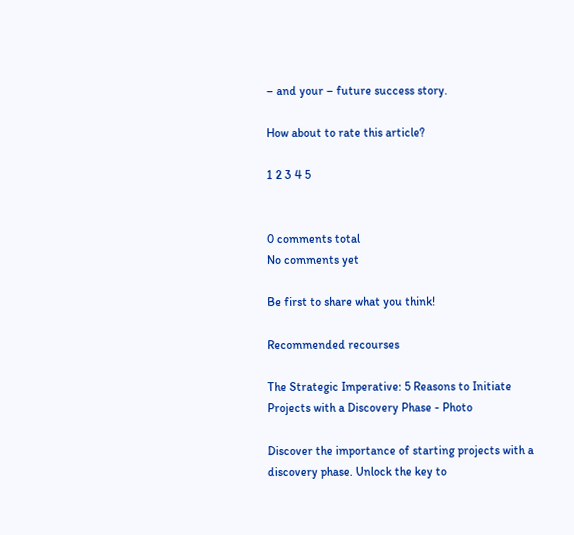– and your – future success story.

How about to rate this article?

1 2 3 4 5


0 comments total
No comments yet

Be first to share what you think!

Recommended recourses

The Strategic Imperative: 5 Reasons to Initiate Projects with a Discovery Phase - Photo

Discover the importance of starting projects with a discovery phase. Unlock the key to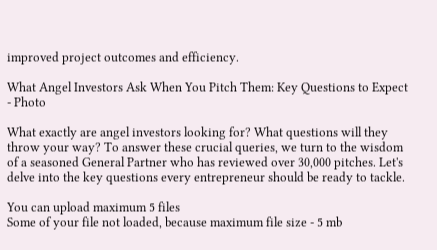improved project outcomes and efficiency.

What Angel Investors Ask When You Pitch Them: Key Questions to Expect - Photo

What exactly are angel investors looking for? What questions will they throw your way? To answer these crucial queries, we turn to the wisdom of a seasoned General Partner who has reviewed over 30,000 pitches. Let's delve into the key questions every entrepreneur should be ready to tackle.

You can upload maximum 5 files
Some of your file not loaded, because maximum file size - 5 mb